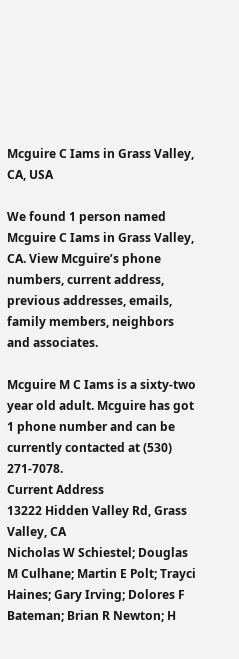Mcguire C Iams in Grass Valley, CA, USA

We found 1 person named Mcguire C Iams in Grass Valley, CA. View Mcguire’s phone numbers, current address, previous addresses, emails, family members, neighbors and associates.

Mcguire M C Iams is a sixty-two year old adult. Mcguire has got 1 phone number and can be currently contacted at (530) 271-7078.
Current Address
13222 Hidden Valley Rd, Grass Valley, CA
Nicholas W Schiestel; Douglas M Culhane; Martin E Polt; Trayci Haines; Gary Irving; Dolores F Bateman; Brian R Newton; H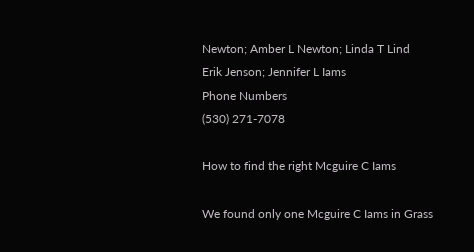Newton; Amber L Newton; Linda T Lind
Erik Jenson; Jennifer L Iams
Phone Numbers
(530) 271-7078

How to find the right Mcguire C Iams

We found only one Mcguire C Iams in Grass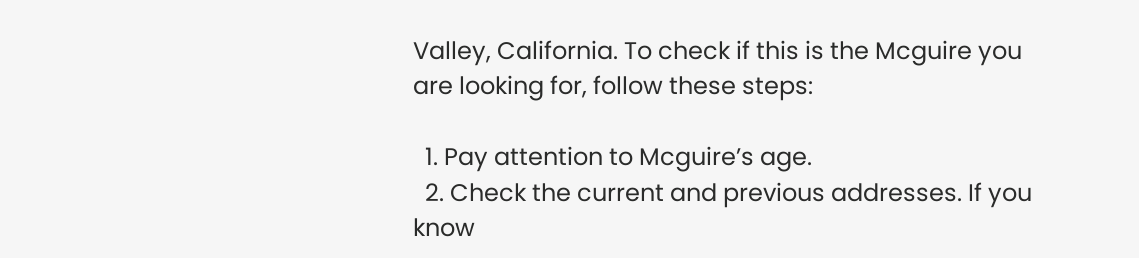Valley, California. To check if this is the Mcguire you are looking for, follow these steps:

  1. Pay attention to Mcguire’s age.
  2. Check the current and previous addresses. If you know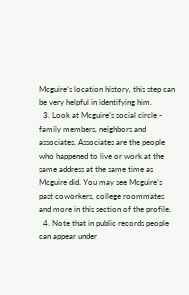Mcguire’s location history, this step can be very helpful in identifying him.
  3. Look at Mcguire’s social circle - family members, neighbors and associates. Associates are the people who happened to live or work at the same address at the same time as Mcguire did. You may see Mcguire’s past coworkers, college roommates and more in this section of the profile.
  4. Note that in public records people can appear under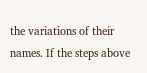the variations of their names. If the steps above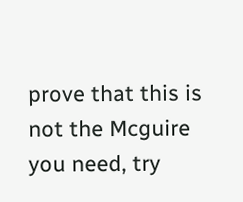prove that this is not the Mcguire you need, try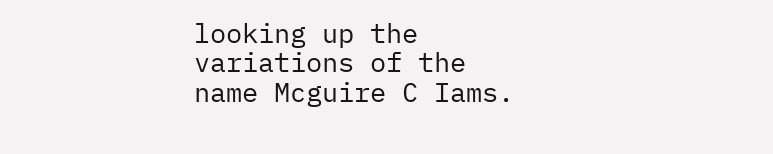looking up the variations of the name Mcguire C Iams.